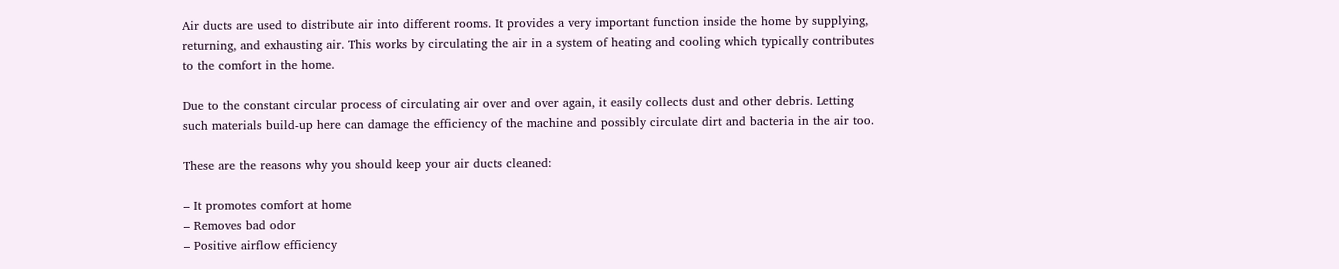Air ducts are used to distribute air into different rooms. It provides a very important function inside the home by supplying, returning, and exhausting air. This works by circulating the air in a system of heating and cooling which typically contributes to the comfort in the home.

Due to the constant circular process of circulating air over and over again, it easily collects dust and other debris. Letting such materials build-up here can damage the efficiency of the machine and possibly circulate dirt and bacteria in the air too.

These are the reasons why you should keep your air ducts cleaned:

– It promotes comfort at home
– Removes bad odor
– Positive airflow efficiency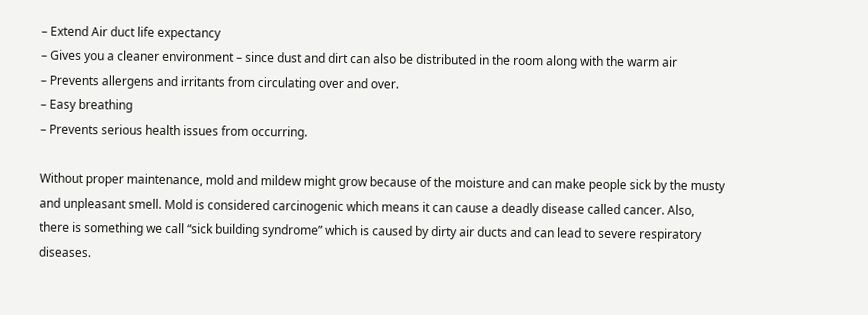– Extend Air duct life expectancy
– Gives you a cleaner environment – since dust and dirt can also be distributed in the room along with the warm air
– Prevents allergens and irritants from circulating over and over.
– Easy breathing
– Prevents serious health issues from occurring.

Without proper maintenance, mold and mildew might grow because of the moisture and can make people sick by the musty and unpleasant smell. Mold is considered carcinogenic which means it can cause a deadly disease called cancer. Also, there is something we call “sick building syndrome” which is caused by dirty air ducts and can lead to severe respiratory diseases.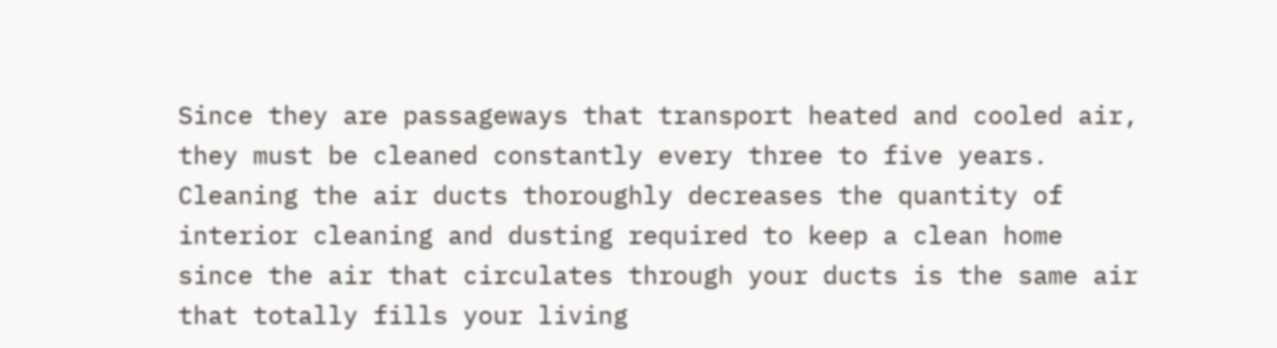Since they are passageways that transport heated and cooled air, they must be cleaned constantly every three to five years. Cleaning the air ducts thoroughly decreases the quantity of interior cleaning and dusting required to keep a clean home since the air that circulates through your ducts is the same air that totally fills your living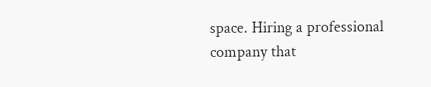space. Hiring a professional company that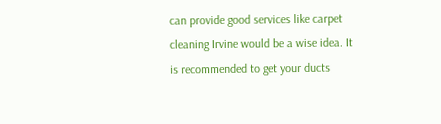can provide good services like carpet cleaning Irvine would be a wise idea. It is recommended to get your ducts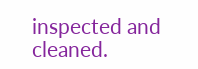inspected and cleaned.